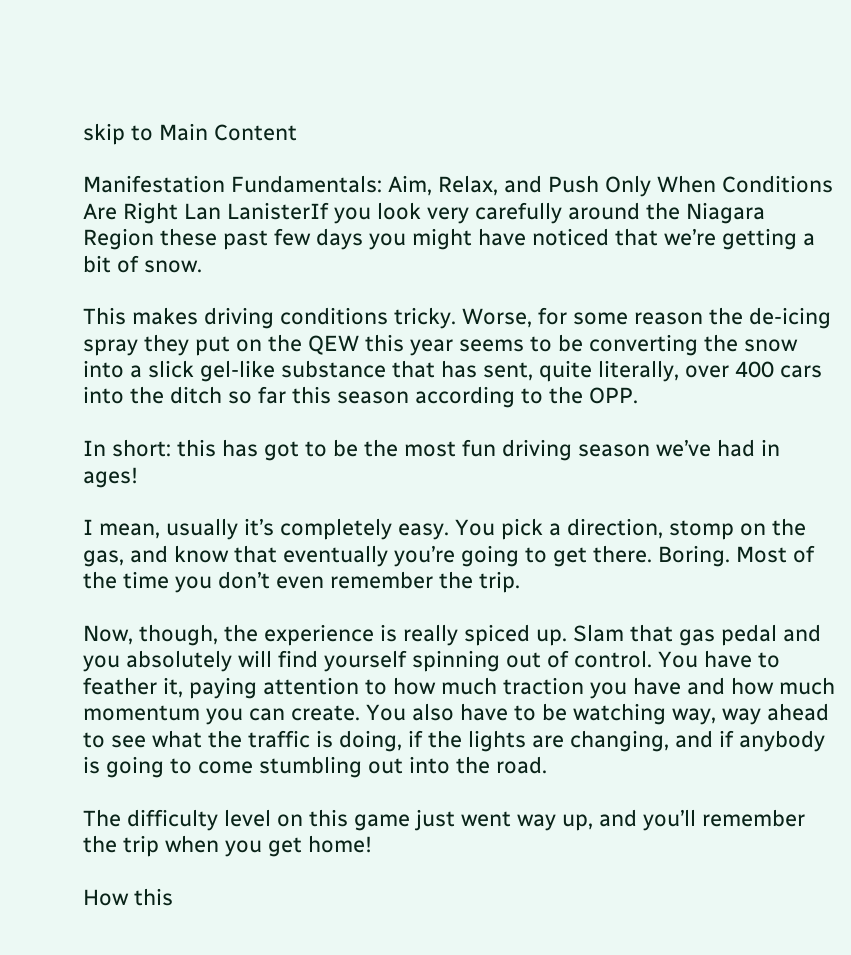skip to Main Content

Manifestation Fundamentals: Aim, Relax, and Push Only When Conditions Are Right Lan LanisterIf you look very carefully around the Niagara Region these past few days you might have noticed that we’re getting a bit of snow.

This makes driving conditions tricky. Worse, for some reason the de-icing spray they put on the QEW this year seems to be converting the snow into a slick gel-like substance that has sent, quite literally, over 400 cars into the ditch so far this season according to the OPP.

In short: this has got to be the most fun driving season we’ve had in ages!

I mean, usually it’s completely easy. You pick a direction, stomp on the gas, and know that eventually you’re going to get there. Boring. Most of the time you don’t even remember the trip.

Now, though, the experience is really spiced up. Slam that gas pedal and you absolutely will find yourself spinning out of control. You have to feather it, paying attention to how much traction you have and how much momentum you can create. You also have to be watching way, way ahead to see what the traffic is doing, if the lights are changing, and if anybody is going to come stumbling out into the road.

The difficulty level on this game just went way up, and you’ll remember the trip when you get home!

How this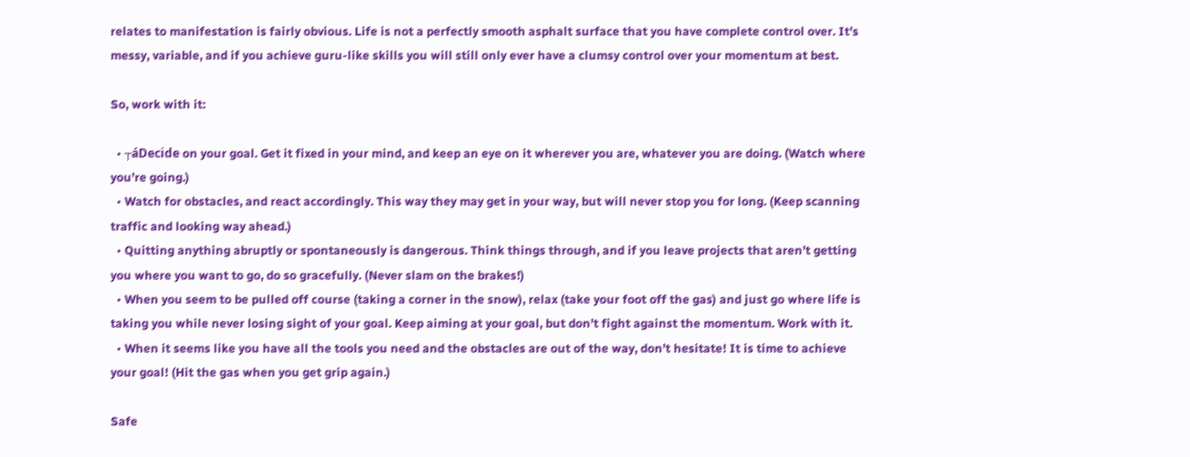relates to manifestation is fairly obvious. Life is not a perfectly smooth asphalt surface that you have complete control over. It’s messy, variable, and if you achieve guru-like skills you will still only ever have a clumsy control over your momentum at best.

So, work with it:

  • ┬áDecide on your goal. Get it fixed in your mind, and keep an eye on it wherever you are, whatever you are doing. (Watch where you’re going.)
  • Watch for obstacles, and react accordingly. This way they may get in your way, but will never stop you for long. (Keep scanning traffic and looking way ahead.)
  • Quitting anything abruptly or spontaneously is dangerous. Think things through, and if you leave projects that aren’t getting you where you want to go, do so gracefully. (Never slam on the brakes!)
  • When you seem to be pulled off course (taking a corner in the snow), relax (take your foot off the gas) and just go where life is taking you while never losing sight of your goal. Keep aiming at your goal, but don’t fight against the momentum. Work with it.
  • When it seems like you have all the tools you need and the obstacles are out of the way, don’t hesitate! It is time to achieve your goal! (Hit the gas when you get grip again.)

Safe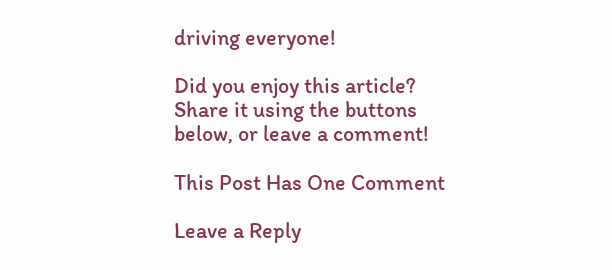driving everyone!

Did you enjoy this article? Share it using the buttons below, or leave a comment!

This Post Has One Comment

Leave a Reply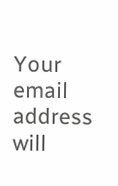Your email address will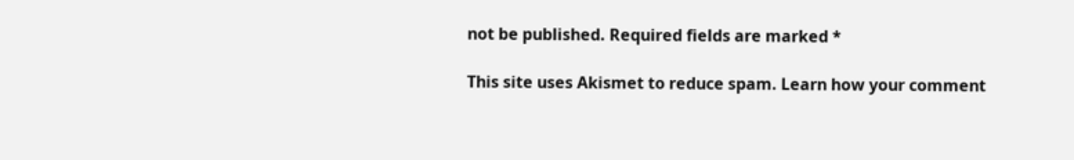not be published. Required fields are marked *

This site uses Akismet to reduce spam. Learn how your comment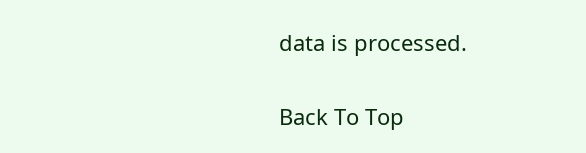data is processed.

Back To Top